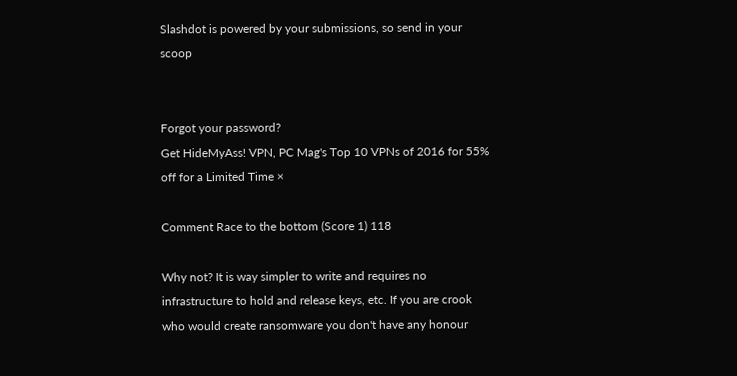Slashdot is powered by your submissions, so send in your scoop


Forgot your password?
Get HideMyAss! VPN, PC Mag's Top 10 VPNs of 2016 for 55% off for a Limited Time ×

Comment Race to the bottom (Score 1) 118

Why not? It is way simpler to write and requires no infrastructure to hold and release keys, etc. If you are crook who would create ransomware you don't have any honour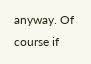anyway. Of course if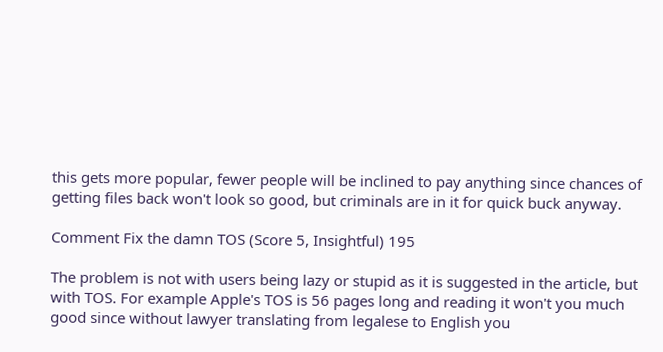this gets more popular, fewer people will be inclined to pay anything since chances of getting files back won't look so good, but criminals are in it for quick buck anyway.

Comment Fix the damn TOS (Score 5, Insightful) 195

The problem is not with users being lazy or stupid as it is suggested in the article, but with TOS. For example Apple's TOS is 56 pages long and reading it won't you much good since without lawyer translating from legalese to English you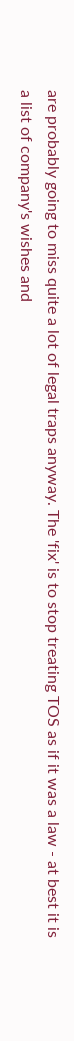are probably going to miss quite a lot of legal traps anyway. The 'fix' is to stop treating TOS as if it was a law - at best it is a list of company's wishes and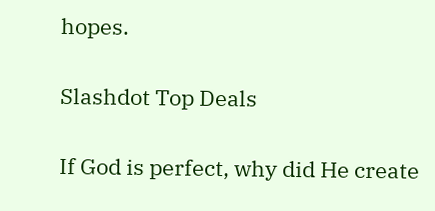hopes.

Slashdot Top Deals

If God is perfect, why did He create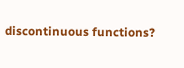discontinuous functions?